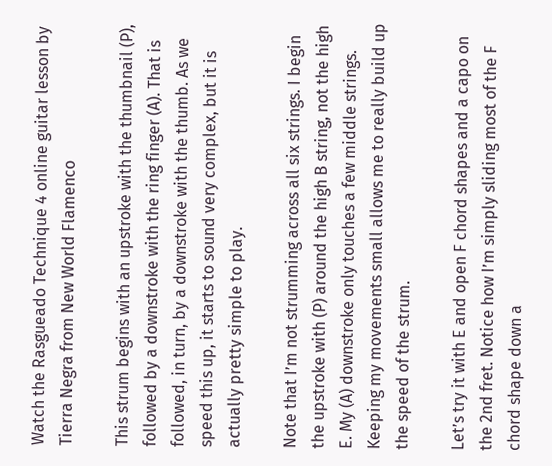Watch the Rasgueado Technique 4 online guitar lesson by Tierra Negra from New World Flamenco

This strum begins with an upstroke with the thumbnail (P), followed by a downstroke with the ring finger (A). That is followed, in turn, by a downstroke with the thumb. As we speed this up, it starts to sound very complex, but it is actually pretty simple to play.

Note that I’m not strumming across all six strings. I begin the upstroke with (P) around the high B string, not the high E. My (A) downstroke only touches a few middle strings. Keeping my movements small allows me to really build up the speed of the strum.

Let’s try it with E and open F chord shapes and a capo on the 2nd fret. Notice how I’m simply sliding most of the F chord shape down a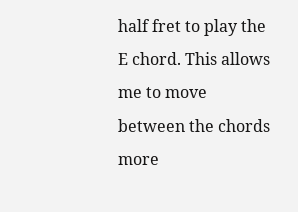half fret to play the E chord. This allows me to move between the chords more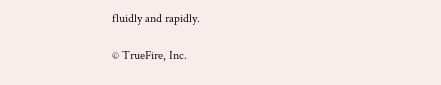fluidly and rapidly.

© TrueFire, Inc.